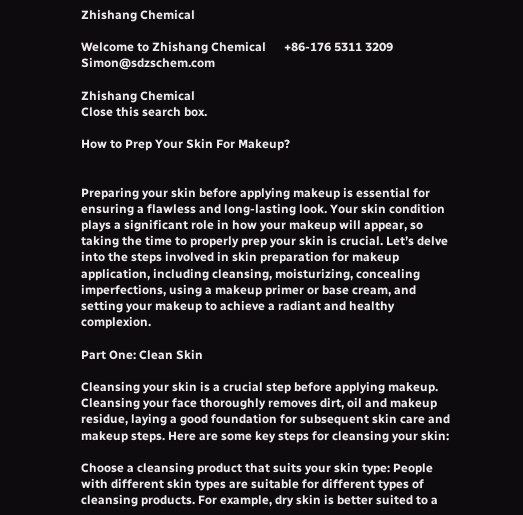Zhishang Chemical

Welcome to Zhishang Chemical      +86-176 5311 3209     Simon@sdzschem.com

Zhishang Chemical
Close this search box.

How to Prep Your Skin For Makeup?


Preparing your skin before applying makeup is essential for ensuring a flawless and long-lasting look. Your skin condition plays a significant role in how your makeup will appear, so taking the time to properly prep your skin is crucial. Let’s delve into the steps involved in skin preparation for makeup application, including cleansing, moisturizing, concealing imperfections, using a makeup primer or base cream, and setting your makeup to achieve a radiant and healthy complexion.

Part One: Clean Skin

Cleansing your skin is a crucial step before applying makeup. Cleansing your face thoroughly removes dirt, oil and makeup residue, laying a good foundation for subsequent skin care and makeup steps. Here are some key steps for cleansing your skin:

Choose a cleansing product that suits your skin type: People with different skin types are suitable for different types of cleansing products. For example, dry skin is better suited to a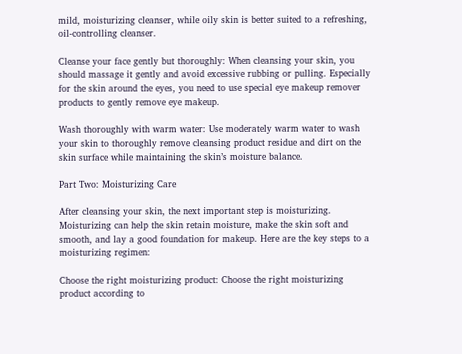mild, moisturizing cleanser, while oily skin is better suited to a refreshing, oil-controlling cleanser.

Cleanse your face gently but thoroughly: When cleansing your skin, you should massage it gently and avoid excessive rubbing or pulling. Especially for the skin around the eyes, you need to use special eye makeup remover products to gently remove eye makeup.

Wash thoroughly with warm water: Use moderately warm water to wash your skin to thoroughly remove cleansing product residue and dirt on the skin surface while maintaining the skin’s moisture balance.

Part Two: Moisturizing Care

After cleansing your skin, the next important step is moisturizing. Moisturizing can help the skin retain moisture, make the skin soft and smooth, and lay a good foundation for makeup. Here are the key steps to a moisturizing regimen:

Choose the right moisturizing product: Choose the right moisturizing product according to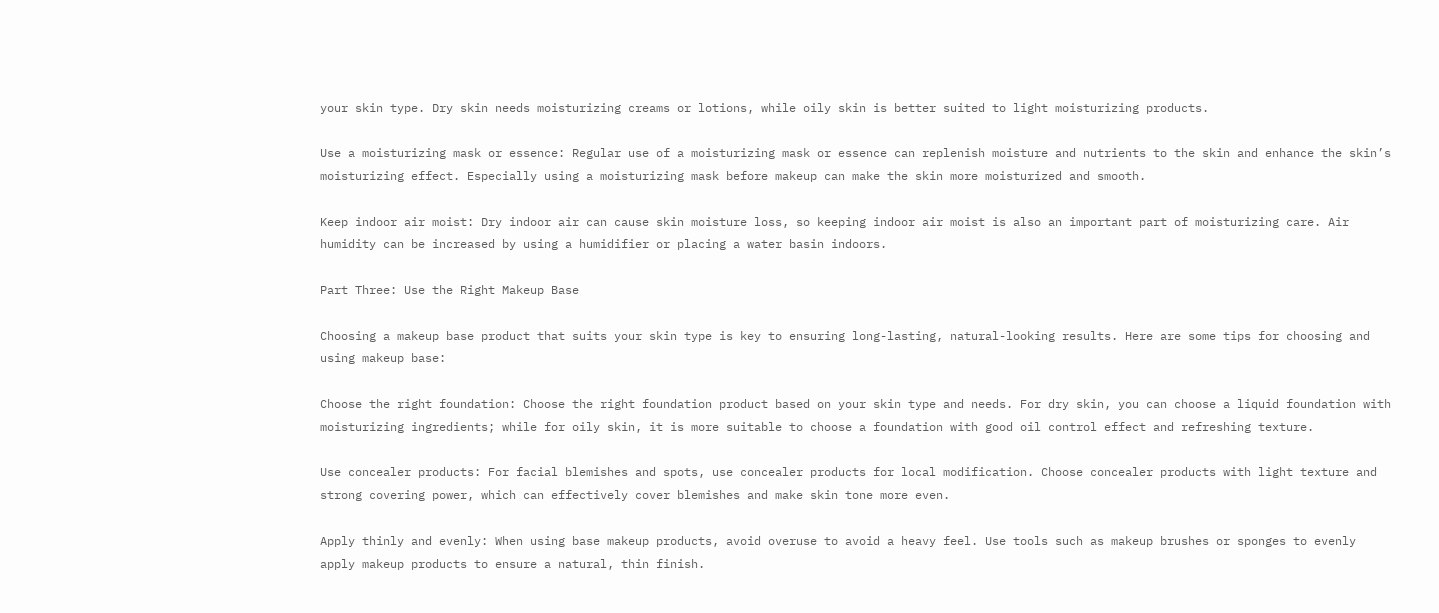your skin type. Dry skin needs moisturizing creams or lotions, while oily skin is better suited to light moisturizing products.

Use a moisturizing mask or essence: Regular use of a moisturizing mask or essence can replenish moisture and nutrients to the skin and enhance the skin’s moisturizing effect. Especially using a moisturizing mask before makeup can make the skin more moisturized and smooth.

Keep indoor air moist: Dry indoor air can cause skin moisture loss, so keeping indoor air moist is also an important part of moisturizing care. Air humidity can be increased by using a humidifier or placing a water basin indoors.

Part Three: Use the Right Makeup Base

Choosing a makeup base product that suits your skin type is key to ensuring long-lasting, natural-looking results. Here are some tips for choosing and using makeup base:

Choose the right foundation: Choose the right foundation product based on your skin type and needs. For dry skin, you can choose a liquid foundation with moisturizing ingredients; while for oily skin, it is more suitable to choose a foundation with good oil control effect and refreshing texture.

Use concealer products: For facial blemishes and spots, use concealer products for local modification. Choose concealer products with light texture and strong covering power, which can effectively cover blemishes and make skin tone more even.

Apply thinly and evenly: When using base makeup products, avoid overuse to avoid a heavy feel. Use tools such as makeup brushes or sponges to evenly apply makeup products to ensure a natural, thin finish.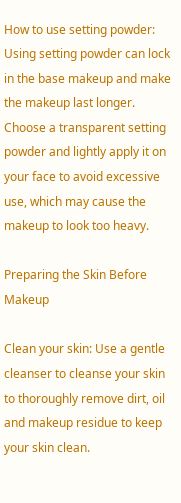How to use setting powder: Using setting powder can lock in the base makeup and make the makeup last longer. Choose a transparent setting powder and lightly apply it on your face to avoid excessive use, which may cause the makeup to look too heavy.

Preparing the Skin Before Makeup

Clean your skin: Use a gentle cleanser to cleanse your skin to thoroughly remove dirt, oil and makeup residue to keep your skin clean.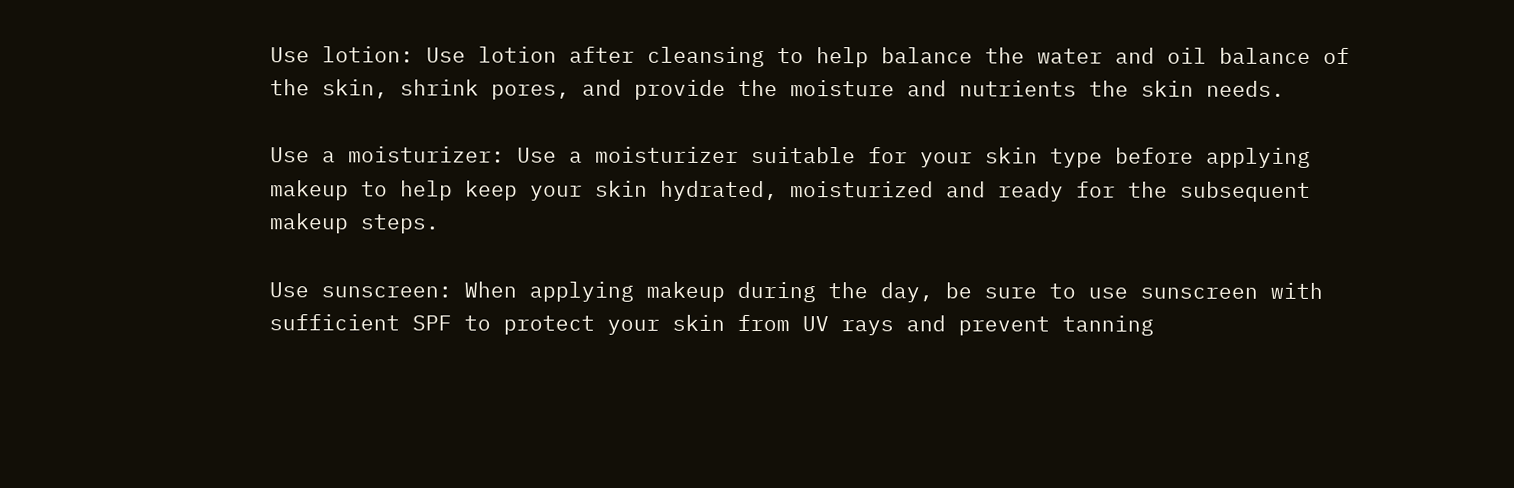Use lotion: Use lotion after cleansing to help balance the water and oil balance of the skin, shrink pores, and provide the moisture and nutrients the skin needs.

Use a moisturizer: Use a moisturizer suitable for your skin type before applying makeup to help keep your skin hydrated, moisturized and ready for the subsequent makeup steps.

Use sunscreen: When applying makeup during the day, be sure to use sunscreen with sufficient SPF to protect your skin from UV rays and prevent tanning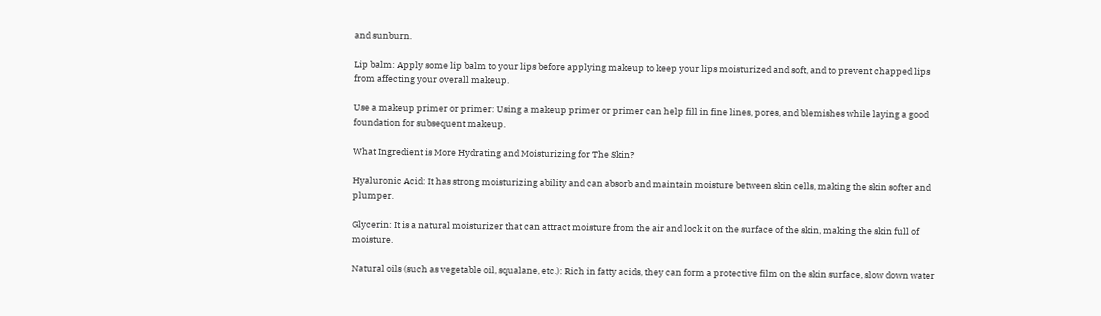and sunburn.

Lip balm: Apply some lip balm to your lips before applying makeup to keep your lips moisturized and soft, and to prevent chapped lips from affecting your overall makeup.

Use a makeup primer or primer: Using a makeup primer or primer can help fill in fine lines, pores, and blemishes while laying a good foundation for subsequent makeup.

What Ingredient is More Hydrating and Moisturizing for The Skin?

Hyaluronic Acid: It has strong moisturizing ability and can absorb and maintain moisture between skin cells, making the skin softer and plumper.

Glycerin: It is a natural moisturizer that can attract moisture from the air and lock it on the surface of the skin, making the skin full of moisture.

Natural oils (such as vegetable oil, squalane, etc.): Rich in fatty acids, they can form a protective film on the skin surface, slow down water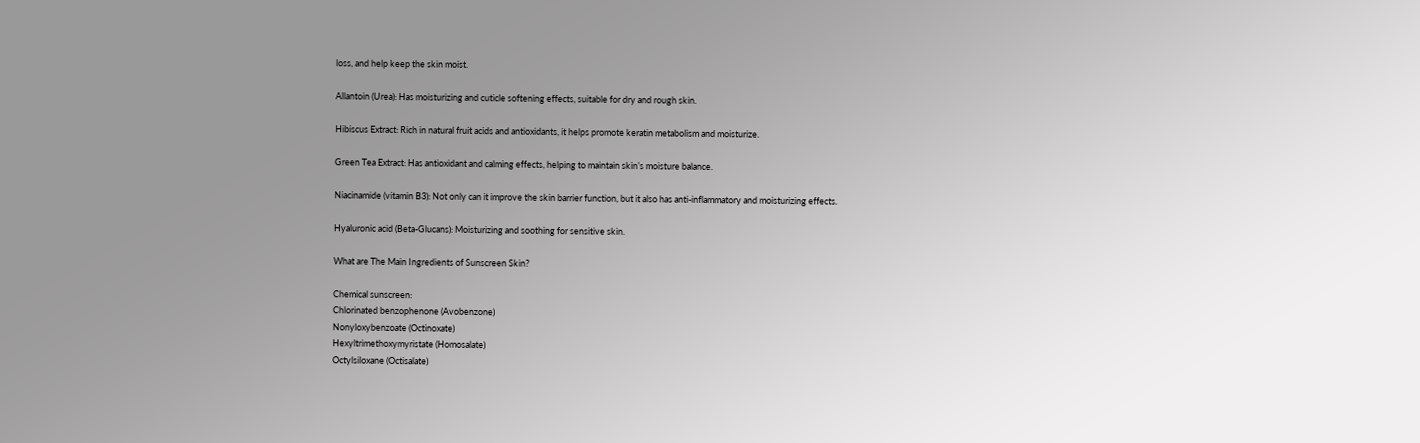loss, and help keep the skin moist.

Allantoin (Urea): Has moisturizing and cuticle softening effects, suitable for dry and rough skin.

Hibiscus Extract: Rich in natural fruit acids and antioxidants, it helps promote keratin metabolism and moisturize.

Green Tea Extract: Has antioxidant and calming effects, helping to maintain skin’s moisture balance.

Niacinamide (vitamin B3): Not only can it improve the skin barrier function, but it also has anti-inflammatory and moisturizing effects.

Hyaluronic acid (Beta-Glucans): Moisturizing and soothing for sensitive skin.

What are The Main Ingredients of Sunscreen Skin?

Chemical sunscreen:
Chlorinated benzophenone (Avobenzone)
Nonyloxybenzoate (Octinoxate)
Hexyltrimethoxymyristate (Homosalate)
Octylsiloxane (Octisalate)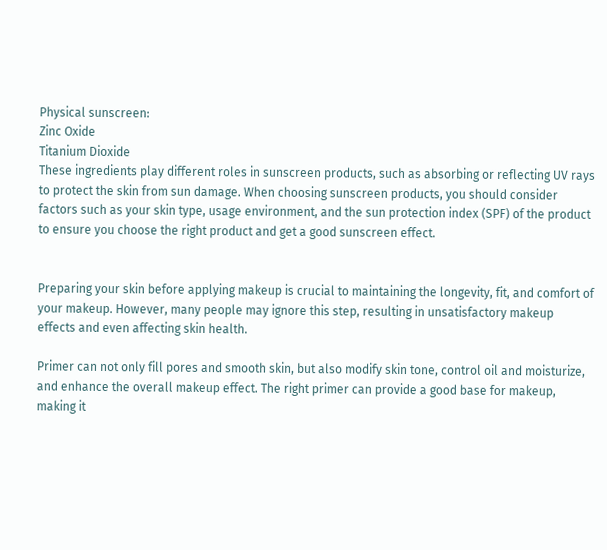Physical sunscreen:
Zinc Oxide
Titanium Dioxide
These ingredients play different roles in sunscreen products, such as absorbing or reflecting UV rays to protect the skin from sun damage. When choosing sunscreen products, you should consider factors such as your skin type, usage environment, and the sun protection index (SPF) of the product to ensure you choose the right product and get a good sunscreen effect.


Preparing your skin before applying makeup is crucial to maintaining the longevity, fit, and comfort of your makeup. However, many people may ignore this step, resulting in unsatisfactory makeup effects and even affecting skin health.

Primer can not only fill pores and smooth skin, but also modify skin tone, control oil and moisturize, and enhance the overall makeup effect. The right primer can provide a good base for makeup, making it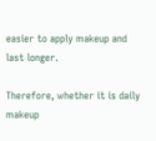easier to apply makeup and last longer.

Therefore, whether it is daily makeup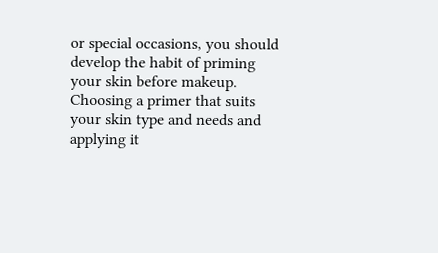or special occasions, you should develop the habit of priming your skin before makeup. Choosing a primer that suits your skin type and needs and applying it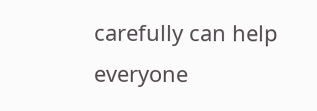carefully can help everyone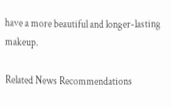have a more beautiful and longer-lasting makeup.

Related News Recommendations